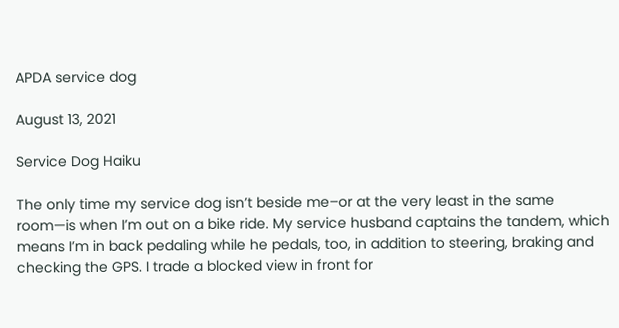APDA service dog

August 13, 2021

Service Dog Haiku

The only time my service dog isn’t beside me–or at the very least in the same room—is when I’m out on a bike ride. My service husband captains the tandem, which means I’m in back pedaling while he pedals, too, in addition to steering, braking and checking the GPS. I trade a blocked view in front for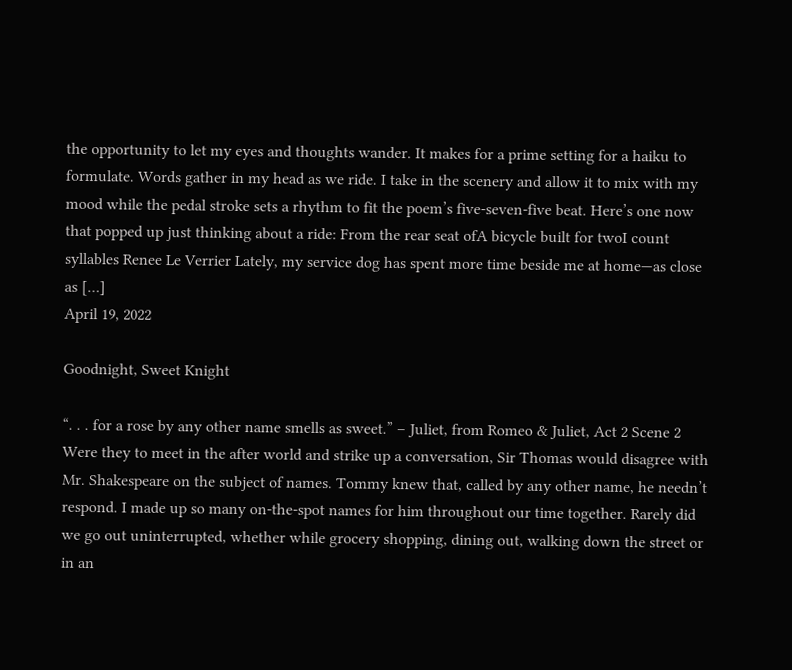the opportunity to let my eyes and thoughts wander. It makes for a prime setting for a haiku to formulate. Words gather in my head as we ride. I take in the scenery and allow it to mix with my mood while the pedal stroke sets a rhythm to fit the poem’s five-seven-five beat. Here’s one now that popped up just thinking about a ride: From the rear seat ofA bicycle built for twoI count syllables Renee Le Verrier Lately, my service dog has spent more time beside me at home—as close as […]
April 19, 2022

Goodnight, Sweet Knight

“. . . for a rose by any other name smells as sweet.” – Juliet, from Romeo & Juliet, Act 2 Scene 2 Were they to meet in the after world and strike up a conversation, Sir Thomas would disagree with Mr. Shakespeare on the subject of names. Tommy knew that, called by any other name, he needn’t respond. I made up so many on-the-spot names for him throughout our time together. Rarely did we go out uninterrupted, whether while grocery shopping, dining out, walking down the street or in an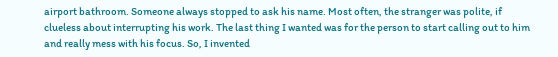airport bathroom. Someone always stopped to ask his name. Most often, the stranger was polite, if clueless about interrupting his work. The last thing I wanted was for the person to start calling out to him and really mess with his focus. So, I invented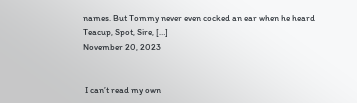names. But Tommy never even cocked an ear when he heard Teacup, Spot, Sire, […]
November 20, 2023


 I can’t read my own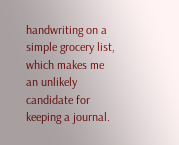handwriting on a simple grocery list, which makes me an unlikely candidate for keeping a journal.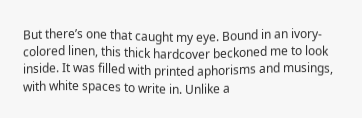But there’s one that caught my eye. Bound in an ivory-colored linen, this thick hardcover beckoned me to look inside. It was filled with printed aphorisms and musings, with white spaces to write in. Unlike a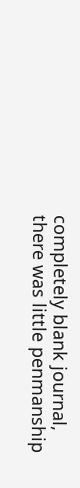completely blank journal, there was little penmanship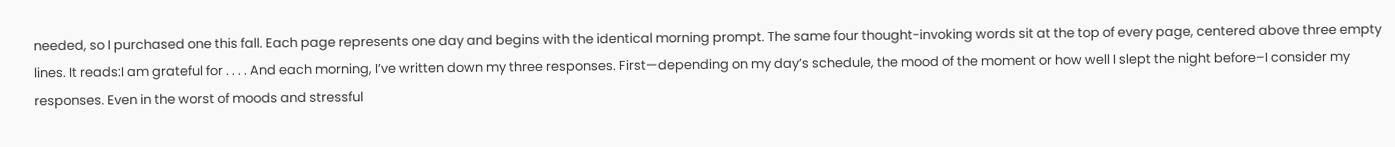needed, so I purchased one this fall. Each page represents one day and begins with the identical morning prompt. The same four thought-invoking words sit at the top of every page, centered above three empty lines. It reads:I am grateful for . . . . And each morning, I’ve written down my three responses. First—depending on my day’s schedule, the mood of the moment or how well I slept the night before–I consider my responses. Even in the worst of moods and stressful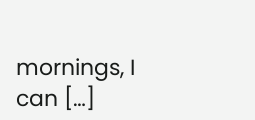mornings, I can […]